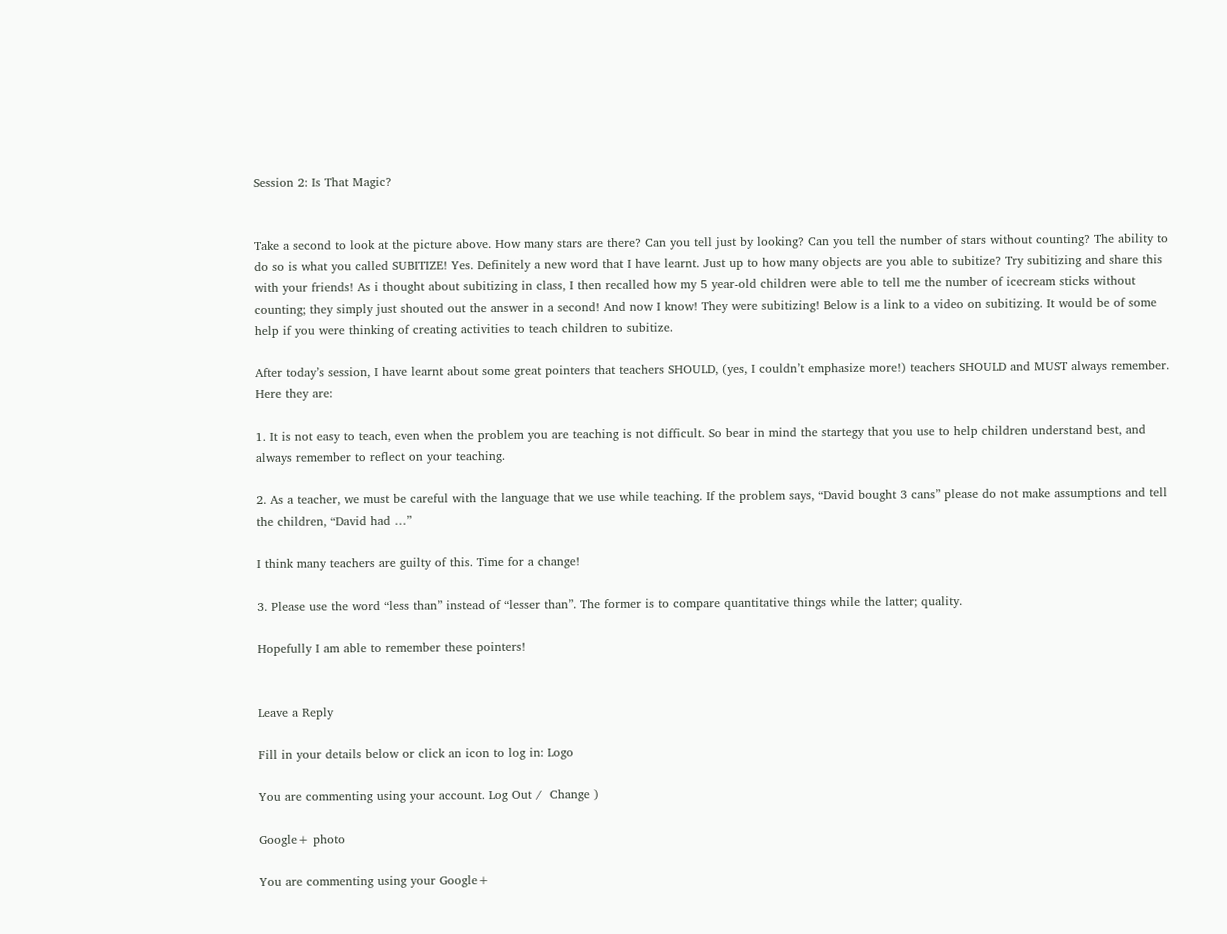Session 2: Is That Magic?


Take a second to look at the picture above. How many stars are there? Can you tell just by looking? Can you tell the number of stars without counting? The ability to do so is what you called SUBITIZE! Yes. Definitely a new word that I have learnt. Just up to how many objects are you able to subitize? Try subitizing and share this with your friends! As i thought about subitizing in class, I then recalled how my 5 year-old children were able to tell me the number of icecream sticks without counting; they simply just shouted out the answer in a second! And now I know! They were subitizing! Below is a link to a video on subitizing. It would be of some help if you were thinking of creating activities to teach children to subitize.

After today’s session, I have learnt about some great pointers that teachers SHOULD, (yes, I couldn’t emphasize more!) teachers SHOULD and MUST always remember. Here they are:

1. It is not easy to teach, even when the problem you are teaching is not difficult. So bear in mind the startegy that you use to help children understand best, and always remember to reflect on your teaching.

2. As a teacher, we must be careful with the language that we use while teaching. If the problem says, “David bought 3 cans” please do not make assumptions and tell the children, “David had …”

I think many teachers are guilty of this. Time for a change!

3. Please use the word “less than” instead of “lesser than”. The former is to compare quantitative things while the latter; quality.

Hopefully I am able to remember these pointers!


Leave a Reply

Fill in your details below or click an icon to log in: Logo

You are commenting using your account. Log Out /  Change )

Google+ photo

You are commenting using your Google+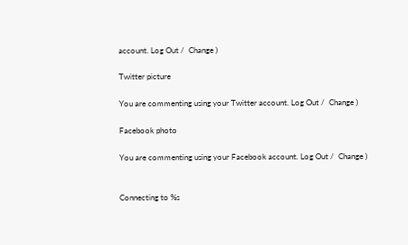account. Log Out /  Change )

Twitter picture

You are commenting using your Twitter account. Log Out /  Change )

Facebook photo

You are commenting using your Facebook account. Log Out /  Change )


Connecting to %s